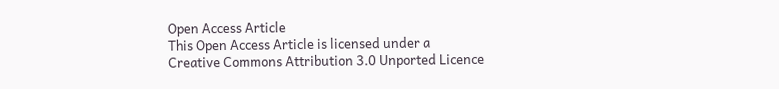Open Access Article
This Open Access Article is licensed under a
Creative Commons Attribution 3.0 Unported Licence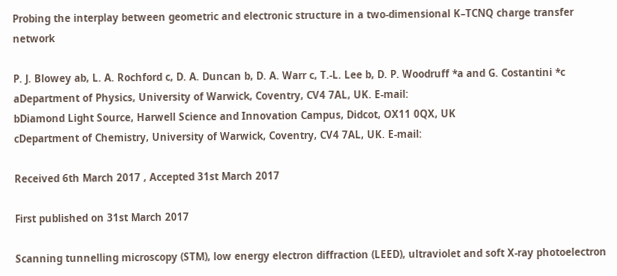Probing the interplay between geometric and electronic structure in a two-dimensional K–TCNQ charge transfer network

P. J. Blowey ab, L. A. Rochford c, D. A. Duncan b, D. A. Warr c, T.-L. Lee b, D. P. Woodruff *a and G. Costantini *c
aDepartment of Physics, University of Warwick, Coventry, CV4 7AL, UK. E-mail:
bDiamond Light Source, Harwell Science and Innovation Campus, Didcot, OX11 0QX, UK
cDepartment of Chemistry, University of Warwick, Coventry, CV4 7AL, UK. E-mail:

Received 6th March 2017 , Accepted 31st March 2017

First published on 31st March 2017

Scanning tunnelling microscopy (STM), low energy electron diffraction (LEED), ultraviolet and soft X-ray photoelectron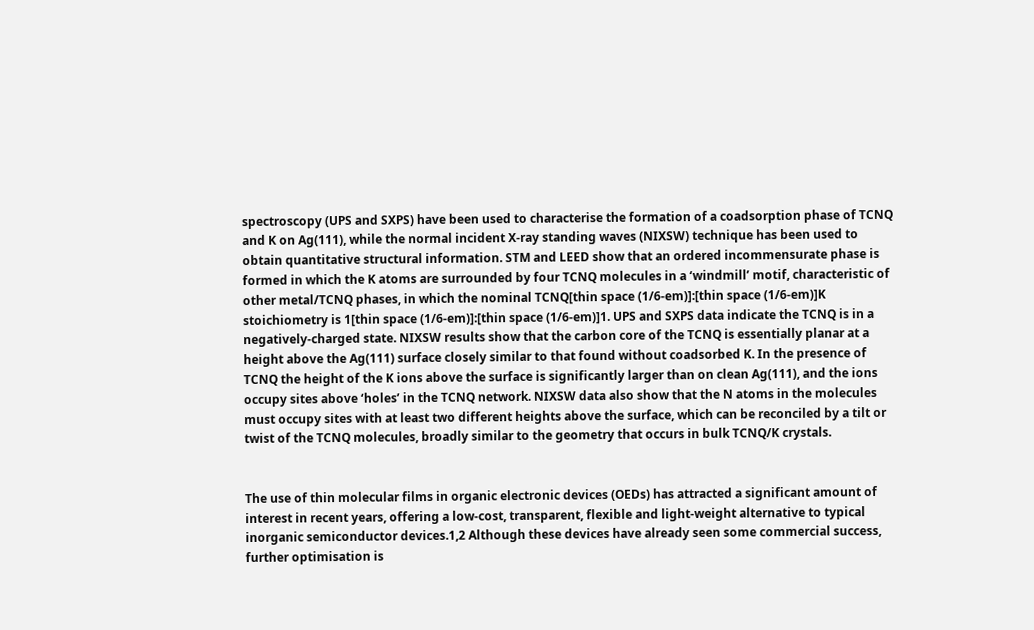spectroscopy (UPS and SXPS) have been used to characterise the formation of a coadsorption phase of TCNQ and K on Ag(111), while the normal incident X-ray standing waves (NIXSW) technique has been used to obtain quantitative structural information. STM and LEED show that an ordered incommensurate phase is formed in which the K atoms are surrounded by four TCNQ molecules in a ‘windmill’ motif, characteristic of other metal/TCNQ phases, in which the nominal TCNQ[thin space (1/6-em)]:[thin space (1/6-em)]K stoichiometry is 1[thin space (1/6-em)]:[thin space (1/6-em)]1. UPS and SXPS data indicate the TCNQ is in a negatively-charged state. NIXSW results show that the carbon core of the TCNQ is essentially planar at a height above the Ag(111) surface closely similar to that found without coadsorbed K. In the presence of TCNQ the height of the K ions above the surface is significantly larger than on clean Ag(111), and the ions occupy sites above ‘holes’ in the TCNQ network. NIXSW data also show that the N atoms in the molecules must occupy sites with at least two different heights above the surface, which can be reconciled by a tilt or twist of the TCNQ molecules, broadly similar to the geometry that occurs in bulk TCNQ/K crystals.


The use of thin molecular films in organic electronic devices (OEDs) has attracted a significant amount of interest in recent years, offering a low-cost, transparent, flexible and light-weight alternative to typical inorganic semiconductor devices.1,2 Although these devices have already seen some commercial success, further optimisation is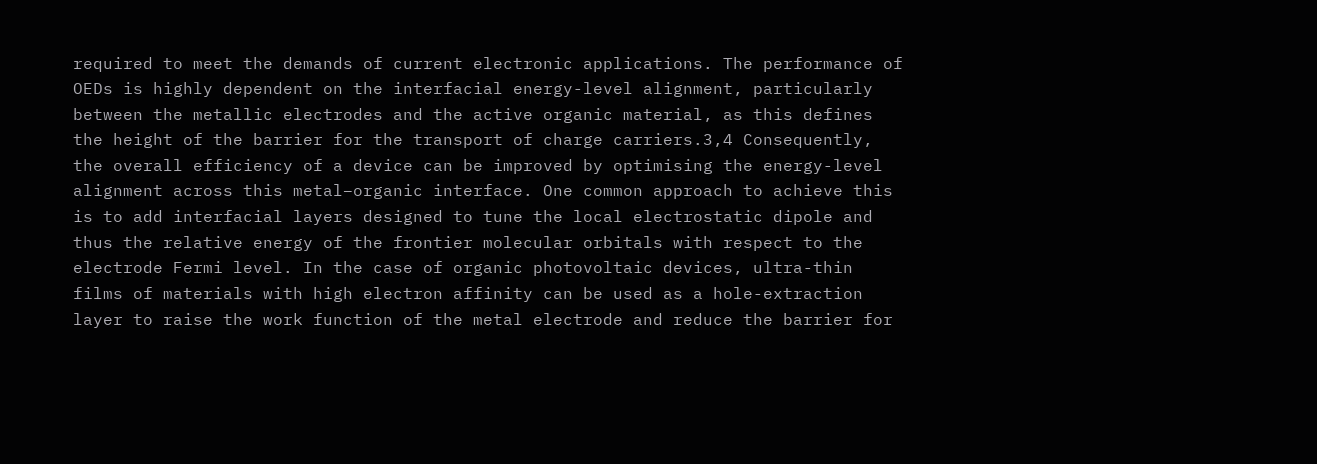required to meet the demands of current electronic applications. The performance of OEDs is highly dependent on the interfacial energy-level alignment, particularly between the metallic electrodes and the active organic material, as this defines the height of the barrier for the transport of charge carriers.3,4 Consequently, the overall efficiency of a device can be improved by optimising the energy-level alignment across this metal–organic interface. One common approach to achieve this is to add interfacial layers designed to tune the local electrostatic dipole and thus the relative energy of the frontier molecular orbitals with respect to the electrode Fermi level. In the case of organic photovoltaic devices, ultra-thin films of materials with high electron affinity can be used as a hole-extraction layer to raise the work function of the metal electrode and reduce the barrier for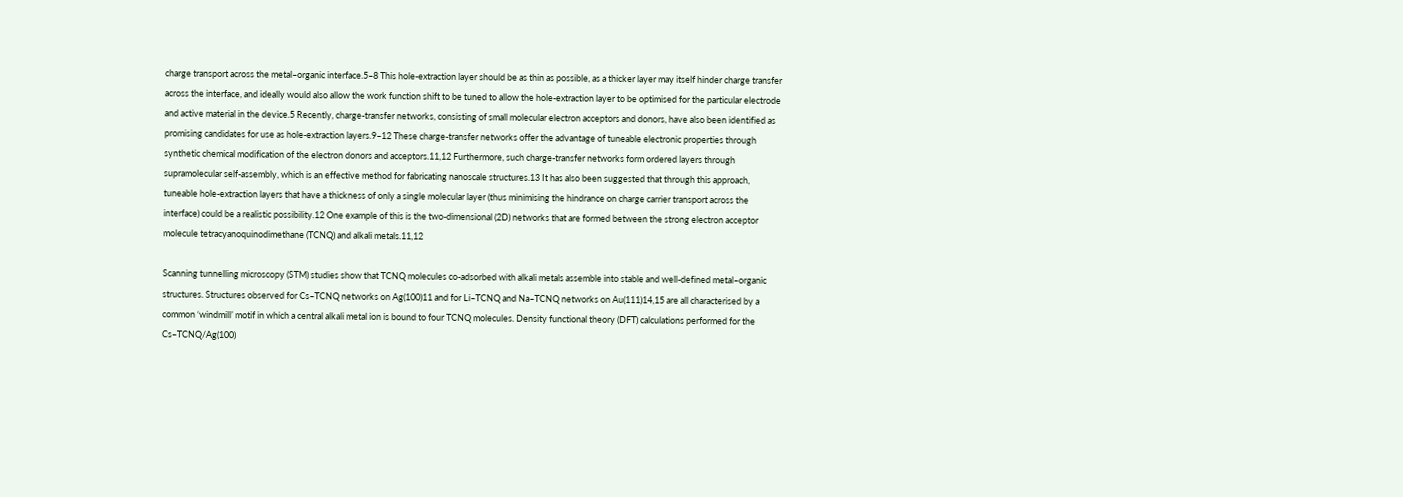charge transport across the metal–organic interface.5–8 This hole-extraction layer should be as thin as possible, as a thicker layer may itself hinder charge transfer across the interface, and ideally would also allow the work function shift to be tuned to allow the hole-extraction layer to be optimised for the particular electrode and active material in the device.5 Recently, charge-transfer networks, consisting of small molecular electron acceptors and donors, have also been identified as promising candidates for use as hole-extraction layers.9–12 These charge-transfer networks offer the advantage of tuneable electronic properties through synthetic chemical modification of the electron donors and acceptors.11,12 Furthermore, such charge-transfer networks form ordered layers through supramolecular self-assembly, which is an effective method for fabricating nanoscale structures.13 It has also been suggested that through this approach, tuneable hole-extraction layers that have a thickness of only a single molecular layer (thus minimising the hindrance on charge carrier transport across the interface) could be a realistic possibility.12 One example of this is the two-dimensional (2D) networks that are formed between the strong electron acceptor molecule tetracyanoquinodimethane (TCNQ) and alkali metals.11,12

Scanning tunnelling microscopy (STM) studies show that TCNQ molecules co-adsorbed with alkali metals assemble into stable and well-defined metal–organic structures. Structures observed for Cs–TCNQ networks on Ag(100)11 and for Li–TCNQ and Na–TCNQ networks on Au(111)14,15 are all characterised by a common ‘windmill’ motif in which a central alkali metal ion is bound to four TCNQ molecules. Density functional theory (DFT) calculations performed for the Cs–TCNQ/Ag(100)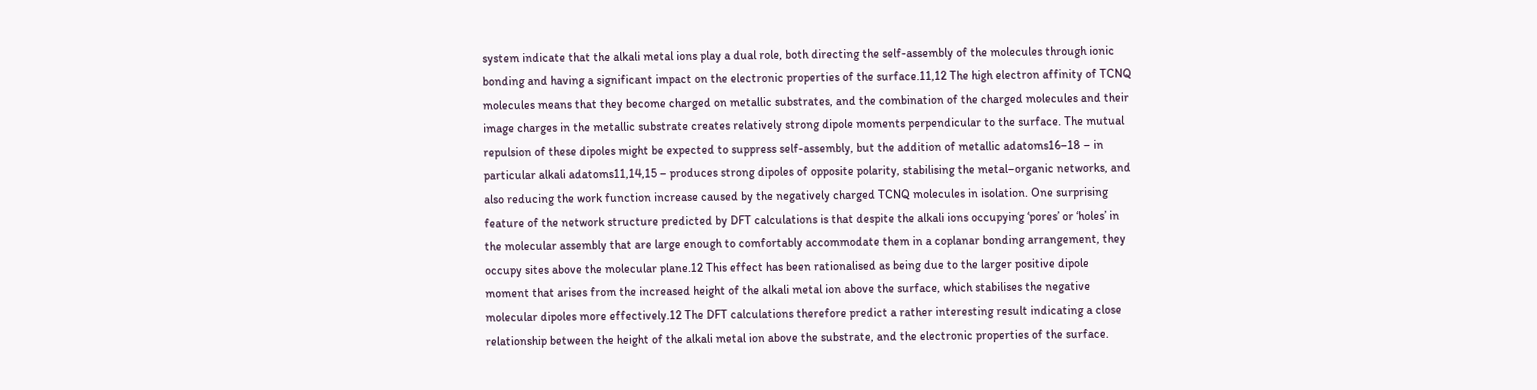system indicate that the alkali metal ions play a dual role, both directing the self-assembly of the molecules through ionic bonding and having a significant impact on the electronic properties of the surface.11,12 The high electron affinity of TCNQ molecules means that they become charged on metallic substrates, and the combination of the charged molecules and their image charges in the metallic substrate creates relatively strong dipole moments perpendicular to the surface. The mutual repulsion of these dipoles might be expected to suppress self-assembly, but the addition of metallic adatoms16–18 – in particular alkali adatoms11,14,15 – produces strong dipoles of opposite polarity, stabilising the metal–organic networks, and also reducing the work function increase caused by the negatively charged TCNQ molecules in isolation. One surprising feature of the network structure predicted by DFT calculations is that despite the alkali ions occupying ‘pores’ or ‘holes’ in the molecular assembly that are large enough to comfortably accommodate them in a coplanar bonding arrangement, they occupy sites above the molecular plane.12 This effect has been rationalised as being due to the larger positive dipole moment that arises from the increased height of the alkali metal ion above the surface, which stabilises the negative molecular dipoles more effectively.12 The DFT calculations therefore predict a rather interesting result indicating a close relationship between the height of the alkali metal ion above the substrate, and the electronic properties of the surface.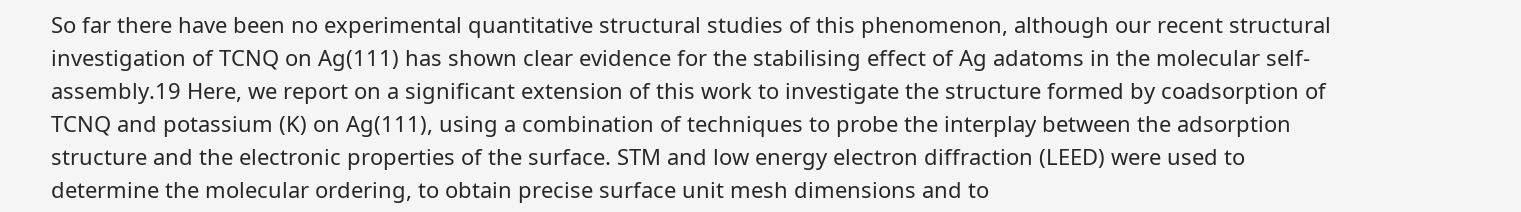So far there have been no experimental quantitative structural studies of this phenomenon, although our recent structural investigation of TCNQ on Ag(111) has shown clear evidence for the stabilising effect of Ag adatoms in the molecular self-assembly.19 Here, we report on a significant extension of this work to investigate the structure formed by coadsorption of TCNQ and potassium (K) on Ag(111), using a combination of techniques to probe the interplay between the adsorption structure and the electronic properties of the surface. STM and low energy electron diffraction (LEED) were used to determine the molecular ordering, to obtain precise surface unit mesh dimensions and to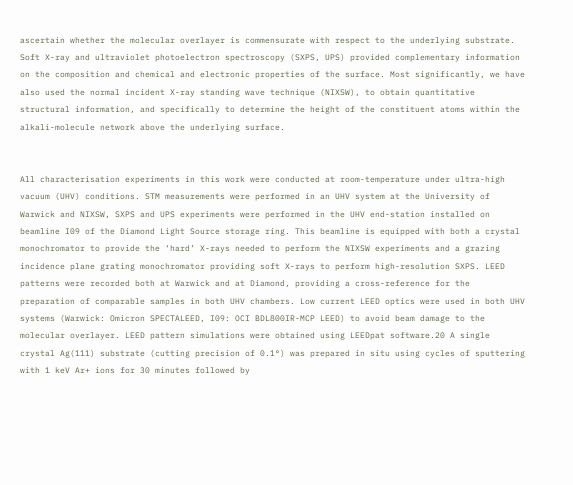ascertain whether the molecular overlayer is commensurate with respect to the underlying substrate. Soft X-ray and ultraviolet photoelectron spectroscopy (SXPS, UPS) provided complementary information on the composition and chemical and electronic properties of the surface. Most significantly, we have also used the normal incident X-ray standing wave technique (NIXSW), to obtain quantitative structural information, and specifically to determine the height of the constituent atoms within the alkali-molecule network above the underlying surface.


All characterisation experiments in this work were conducted at room-temperature under ultra-high vacuum (UHV) conditions. STM measurements were performed in an UHV system at the University of Warwick and NIXSW, SXPS and UPS experiments were performed in the UHV end-station installed on beamline I09 of the Diamond Light Source storage ring. This beamline is equipped with both a crystal monochromator to provide the ‘hard’ X-rays needed to perform the NIXSW experiments and a grazing incidence plane grating monochromator providing soft X-rays to perform high-resolution SXPS. LEED patterns were recorded both at Warwick and at Diamond, providing a cross-reference for the preparation of comparable samples in both UHV chambers. Low current LEED optics were used in both UHV systems (Warwick: Omicron SPECTALEED, I09: OCI BDL800IR-MCP LEED) to avoid beam damage to the molecular overlayer. LEED pattern simulations were obtained using LEEDpat software.20 A single crystal Ag(111) substrate (cutting precision of 0.1°) was prepared in situ using cycles of sputtering with 1 keV Ar+ ions for 30 minutes followed by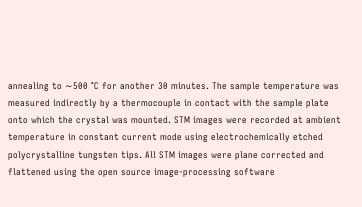annealing to ∼500 °C for another 30 minutes. The sample temperature was measured indirectly by a thermocouple in contact with the sample plate onto which the crystal was mounted. STM images were recorded at ambient temperature in constant current mode using electrochemically etched polycrystalline tungsten tips. All STM images were plane corrected and flattened using the open source image-processing software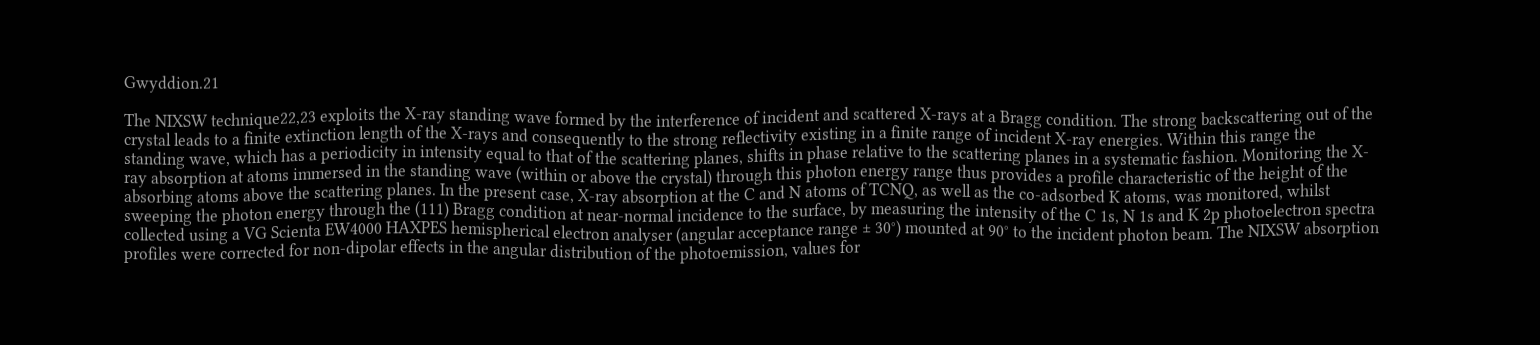Gwyddion.21

The NIXSW technique22,23 exploits the X-ray standing wave formed by the interference of incident and scattered X-rays at a Bragg condition. The strong backscattering out of the crystal leads to a finite extinction length of the X-rays and consequently to the strong reflectivity existing in a finite range of incident X-ray energies. Within this range the standing wave, which has a periodicity in intensity equal to that of the scattering planes, shifts in phase relative to the scattering planes in a systematic fashion. Monitoring the X-ray absorption at atoms immersed in the standing wave (within or above the crystal) through this photon energy range thus provides a profile characteristic of the height of the absorbing atoms above the scattering planes. In the present case, X-ray absorption at the C and N atoms of TCNQ, as well as the co-adsorbed K atoms, was monitored, whilst sweeping the photon energy through the (111) Bragg condition at near-normal incidence to the surface, by measuring the intensity of the C 1s, N 1s and K 2p photoelectron spectra collected using a VG Scienta EW4000 HAXPES hemispherical electron analyser (angular acceptance range ± 30°) mounted at 90° to the incident photon beam. The NIXSW absorption profiles were corrected for non-dipolar effects in the angular distribution of the photoemission, values for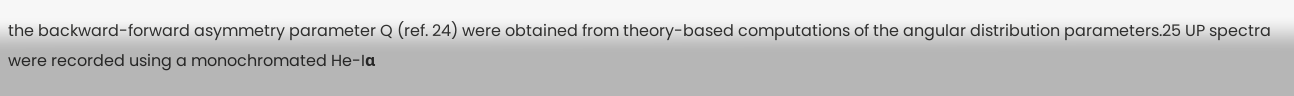the backward-forward asymmetry parameter Q (ref. 24) were obtained from theory-based computations of the angular distribution parameters.25 UP spectra were recorded using a monochromated He-Iα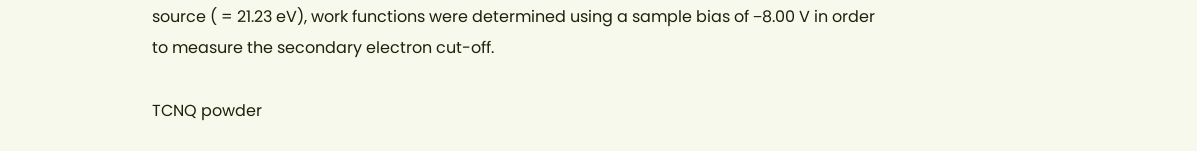source ( = 21.23 eV), work functions were determined using a sample bias of −8.00 V in order to measure the secondary electron cut-off.

TCNQ powder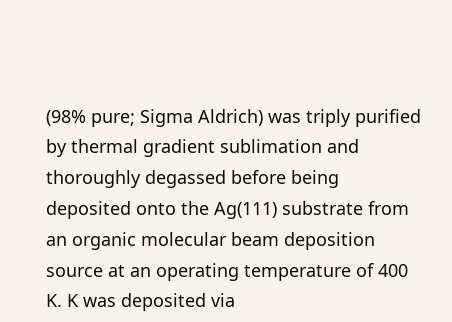(98% pure; Sigma Aldrich) was triply purified by thermal gradient sublimation and thoroughly degassed before being deposited onto the Ag(111) substrate from an organic molecular beam deposition source at an operating temperature of 400 K. K was deposited via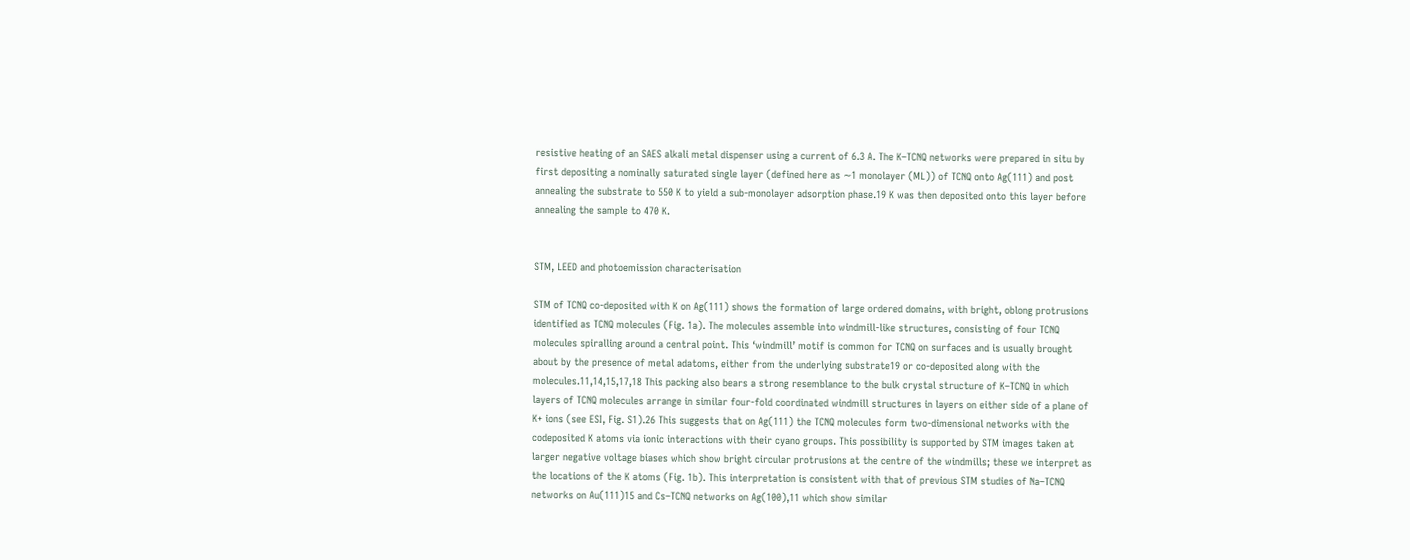resistive heating of an SAES alkali metal dispenser using a current of 6.3 A. The K–TCNQ networks were prepared in situ by first depositing a nominally saturated single layer (defined here as ∼1 monolayer (ML)) of TCNQ onto Ag(111) and post annealing the substrate to 550 K to yield a sub-monolayer adsorption phase.19 K was then deposited onto this layer before annealing the sample to 470 K.


STM, LEED and photoemission characterisation

STM of TCNQ co-deposited with K on Ag(111) shows the formation of large ordered domains, with bright, oblong protrusions identified as TCNQ molecules (Fig. 1a). The molecules assemble into windmill-like structures, consisting of four TCNQ molecules spiralling around a central point. This ‘windmill’ motif is common for TCNQ on surfaces and is usually brought about by the presence of metal adatoms, either from the underlying substrate19 or co-deposited along with the molecules.11,14,15,17,18 This packing also bears a strong resemblance to the bulk crystal structure of K–TCNQ in which layers of TCNQ molecules arrange in similar four-fold coordinated windmill structures in layers on either side of a plane of K+ ions (see ESI, Fig. S1).26 This suggests that on Ag(111) the TCNQ molecules form two-dimensional networks with the codeposited K atoms via ionic interactions with their cyano groups. This possibility is supported by STM images taken at larger negative voltage biases which show bright circular protrusions at the centre of the windmills; these we interpret as the locations of the K atoms (Fig. 1b). This interpretation is consistent with that of previous STM studies of Na–TCNQ networks on Au(111)15 and Cs–TCNQ networks on Ag(100),11 which show similar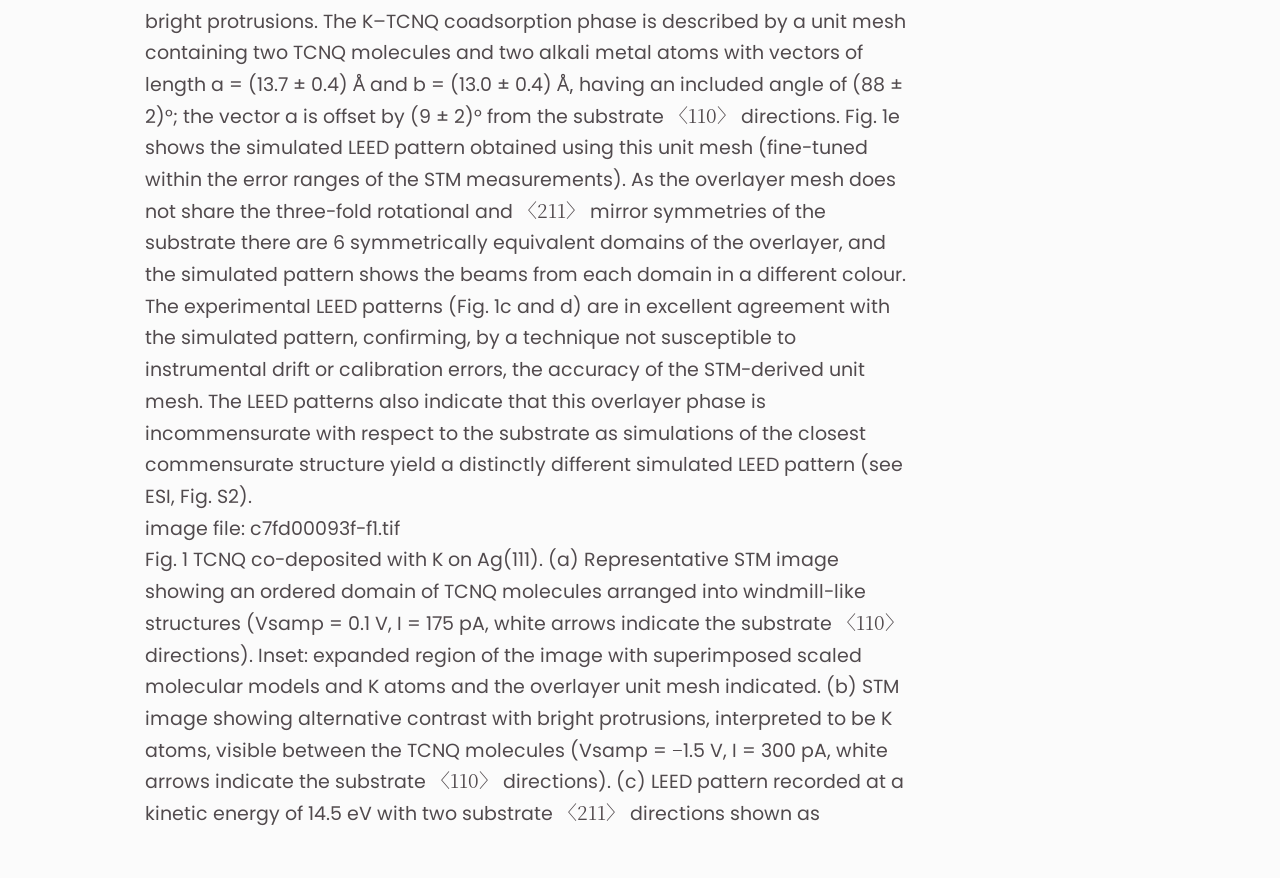bright protrusions. The K–TCNQ coadsorption phase is described by a unit mesh containing two TCNQ molecules and two alkali metal atoms with vectors of length a = (13.7 ± 0.4) Å and b = (13.0 ± 0.4) Å, having an included angle of (88 ± 2)°; the vector a is offset by (9 ± 2)° from the substrate 〈110〉 directions. Fig. 1e shows the simulated LEED pattern obtained using this unit mesh (fine-tuned within the error ranges of the STM measurements). As the overlayer mesh does not share the three-fold rotational and 〈211〉 mirror symmetries of the substrate there are 6 symmetrically equivalent domains of the overlayer, and the simulated pattern shows the beams from each domain in a different colour. The experimental LEED patterns (Fig. 1c and d) are in excellent agreement with the simulated pattern, confirming, by a technique not susceptible to instrumental drift or calibration errors, the accuracy of the STM-derived unit mesh. The LEED patterns also indicate that this overlayer phase is incommensurate with respect to the substrate as simulations of the closest commensurate structure yield a distinctly different simulated LEED pattern (see ESI, Fig. S2).
image file: c7fd00093f-f1.tif
Fig. 1 TCNQ co-deposited with K on Ag(111). (a) Representative STM image showing an ordered domain of TCNQ molecules arranged into windmill-like structures (Vsamp = 0.1 V, I = 175 pA, white arrows indicate the substrate 〈110〉 directions). Inset: expanded region of the image with superimposed scaled molecular models and K atoms and the overlayer unit mesh indicated. (b) STM image showing alternative contrast with bright protrusions, interpreted to be K atoms, visible between the TCNQ molecules (Vsamp = −1.5 V, I = 300 pA, white arrows indicate the substrate 〈110〉 directions). (c) LEED pattern recorded at a kinetic energy of 14.5 eV with two substrate 〈211〉 directions shown as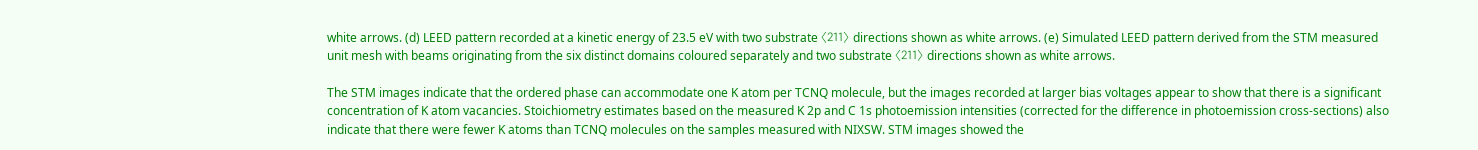white arrows. (d) LEED pattern recorded at a kinetic energy of 23.5 eV with two substrate 〈211〉 directions shown as white arrows. (e) Simulated LEED pattern derived from the STM measured unit mesh with beams originating from the six distinct domains coloured separately and two substrate 〈211〉 directions shown as white arrows.

The STM images indicate that the ordered phase can accommodate one K atom per TCNQ molecule, but the images recorded at larger bias voltages appear to show that there is a significant concentration of K atom vacancies. Stoichiometry estimates based on the measured K 2p and C 1s photoemission intensities (corrected for the difference in photoemission cross-sections) also indicate that there were fewer K atoms than TCNQ molecules on the samples measured with NIXSW. STM images showed the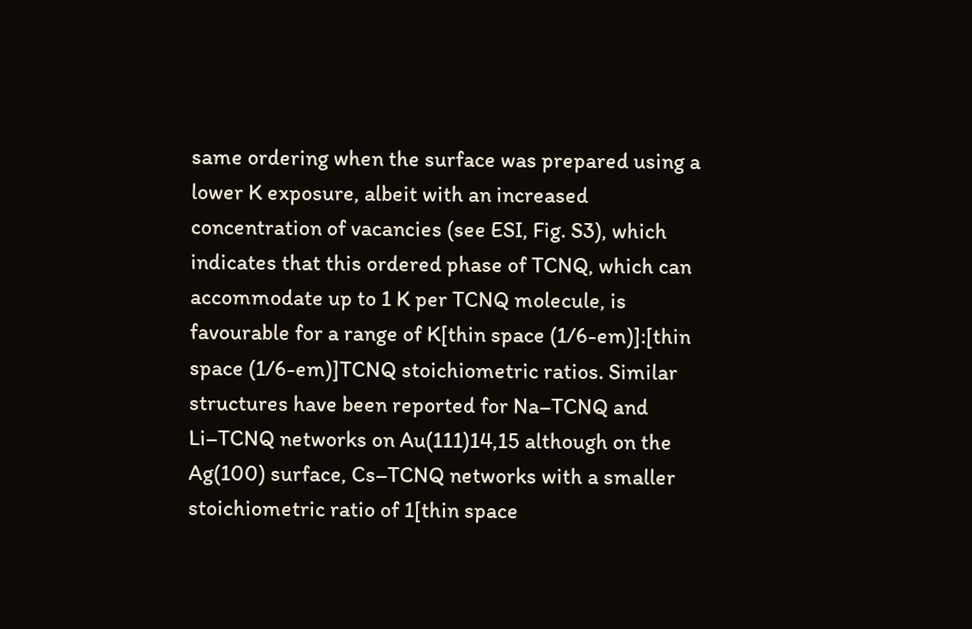same ordering when the surface was prepared using a lower K exposure, albeit with an increased concentration of vacancies (see ESI, Fig. S3), which indicates that this ordered phase of TCNQ, which can accommodate up to 1 K per TCNQ molecule, is favourable for a range of K[thin space (1/6-em)]:[thin space (1/6-em)]TCNQ stoichiometric ratios. Similar structures have been reported for Na–TCNQ and Li–TCNQ networks on Au(111)14,15 although on the Ag(100) surface, Cs–TCNQ networks with a smaller stoichiometric ratio of 1[thin space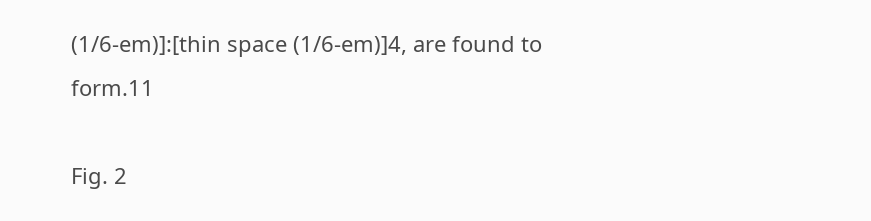(1/6-em)]:[thin space (1/6-em)]4, are found to form.11

Fig. 2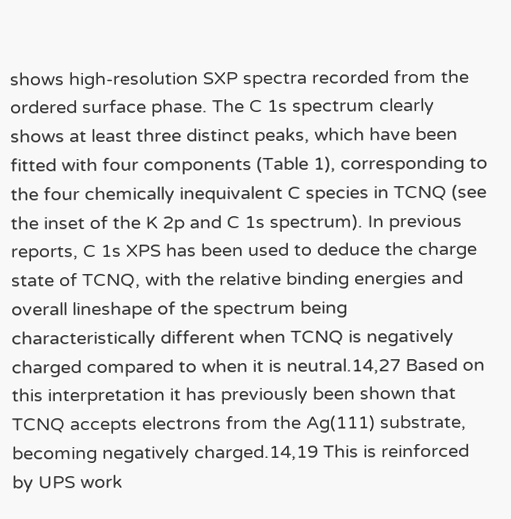shows high-resolution SXP spectra recorded from the ordered surface phase. The C 1s spectrum clearly shows at least three distinct peaks, which have been fitted with four components (Table 1), corresponding to the four chemically inequivalent C species in TCNQ (see the inset of the K 2p and C 1s spectrum). In previous reports, C 1s XPS has been used to deduce the charge state of TCNQ, with the relative binding energies and overall lineshape of the spectrum being characteristically different when TCNQ is negatively charged compared to when it is neutral.14,27 Based on this interpretation it has previously been shown that TCNQ accepts electrons from the Ag(111) substrate, becoming negatively charged.14,19 This is reinforced by UPS work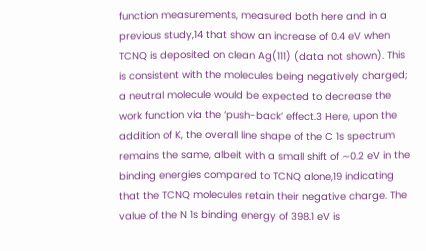function measurements, measured both here and in a previous study,14 that show an increase of 0.4 eV when TCNQ is deposited on clean Ag(111) (data not shown). This is consistent with the molecules being negatively charged; a neutral molecule would be expected to decrease the work function via the ‘push-back’ effect.3 Here, upon the addition of K, the overall line shape of the C 1s spectrum remains the same, albeit with a small shift of ∼0.2 eV in the binding energies compared to TCNQ alone,19 indicating that the TCNQ molecules retain their negative charge. The value of the N 1s binding energy of 398.1 eV is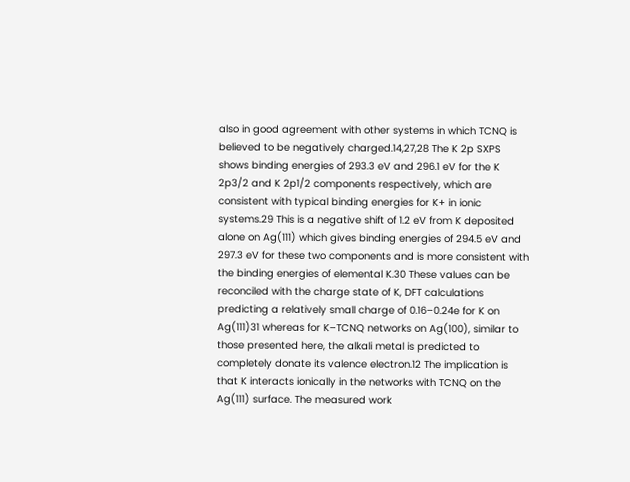also in good agreement with other systems in which TCNQ is believed to be negatively charged.14,27,28 The K 2p SXPS shows binding energies of 293.3 eV and 296.1 eV for the K 2p3/2 and K 2p1/2 components respectively, which are consistent with typical binding energies for K+ in ionic systems.29 This is a negative shift of 1.2 eV from K deposited alone on Ag(111) which gives binding energies of 294.5 eV and 297.3 eV for these two components and is more consistent with the binding energies of elemental K.30 These values can be reconciled with the charge state of K, DFT calculations predicting a relatively small charge of 0.16–0.24e for K on Ag(111)31 whereas for K–TCNQ networks on Ag(100), similar to those presented here, the alkali metal is predicted to completely donate its valence electron.12 The implication is that K interacts ionically in the networks with TCNQ on the Ag(111) surface. The measured work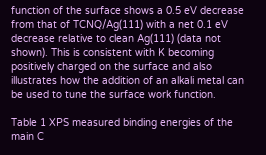function of the surface shows a 0.5 eV decrease from that of TCNQ/Ag(111) with a net 0.1 eV decrease relative to clean Ag(111) (data not shown). This is consistent with K becoming positively charged on the surface and also illustrates how the addition of an alkali metal can be used to tune the surface work function.

Table 1 XPS measured binding energies of the main C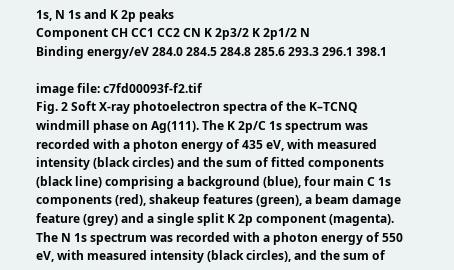1s, N 1s and K 2p peaks
Component CH CC1 CC2 CN K 2p3/2 K 2p1/2 N
Binding energy/eV 284.0 284.5 284.8 285.6 293.3 296.1 398.1

image file: c7fd00093f-f2.tif
Fig. 2 Soft X-ray photoelectron spectra of the K–TCNQ windmill phase on Ag(111). The K 2p/C 1s spectrum was recorded with a photon energy of 435 eV, with measured intensity (black circles) and the sum of fitted components (black line) comprising a background (blue), four main C 1s components (red), shakeup features (green), a beam damage feature (grey) and a single split K 2p component (magenta). The N 1s spectrum was recorded with a photon energy of 550 eV, with measured intensity (black circles), and the sum of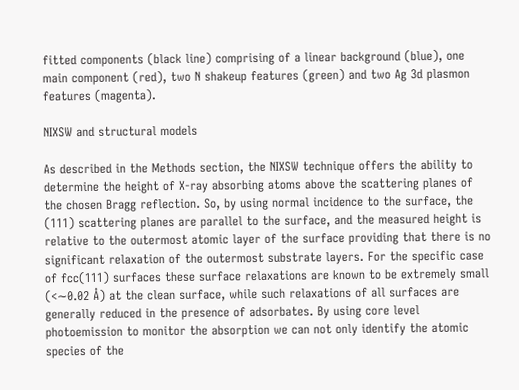fitted components (black line) comprising of a linear background (blue), one main component (red), two N shakeup features (green) and two Ag 3d plasmon features (magenta).

NIXSW and structural models

As described in the Methods section, the NIXSW technique offers the ability to determine the height of X-ray absorbing atoms above the scattering planes of the chosen Bragg reflection. So, by using normal incidence to the surface, the (111) scattering planes are parallel to the surface, and the measured height is relative to the outermost atomic layer of the surface providing that there is no significant relaxation of the outermost substrate layers. For the specific case of fcc(111) surfaces these surface relaxations are known to be extremely small (<∼0.02 Å) at the clean surface, while such relaxations of all surfaces are generally reduced in the presence of adsorbates. By using core level photoemission to monitor the absorption we can not only identify the atomic species of the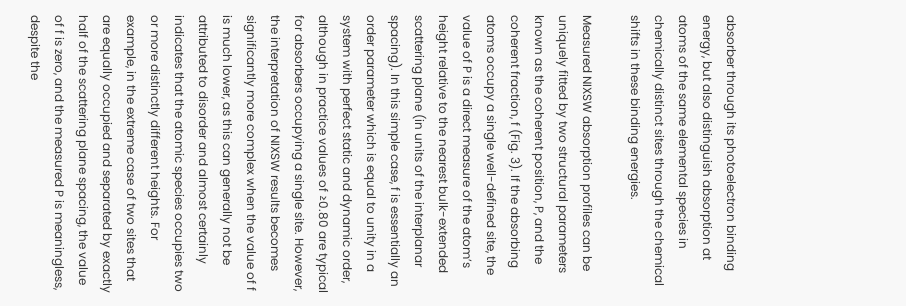absorber through its photoelectron binding energy, but also distinguish absorption at atoms of the same elemental species in chemically distinct sites through the chemical shifts in these binding energies.

Measured NIXSW absorption profiles can be uniquely fitted by two structural parameters known as the coherent position, P, and the coherent fraction, f (Fig. 3). If the absorbing atoms occupy a single well-defined site, the value of P is a direct measure of the atom’s height relative to the nearest bulk-extended scattering plane (in units of the interplanar spacing). In this simple case, f is essentially an order parameter which is equal to unity in a system with perfect static and dynamic order, although in practice values of ≥0.80 are typical for absorbers occupying a single site. However, the interpretation of NIXSW results becomes significantly more complex when the value of f is much lower, as this can generally not be attributed to disorder and almost certainly indicates that the atomic species occupies two or more distinctly different heights. For example, in the extreme case of two sites that are equally occupied and separated by exactly half of the scattering plane spacing, the value of f is zero, and the measured P is meaningless, despite the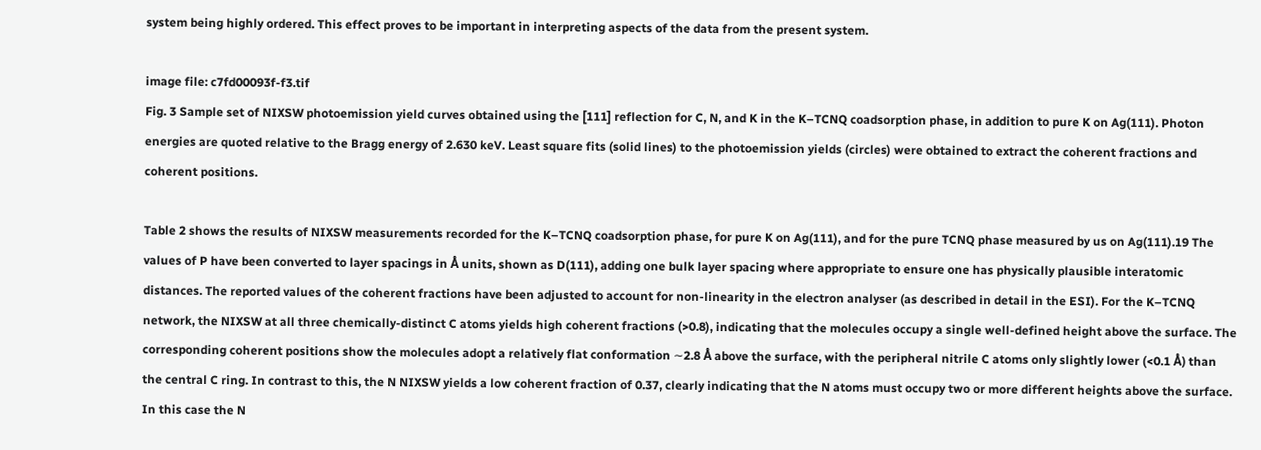system being highly ordered. This effect proves to be important in interpreting aspects of the data from the present system.

image file: c7fd00093f-f3.tif
Fig. 3 Sample set of NIXSW photoemission yield curves obtained using the [111] reflection for C, N, and K in the K–TCNQ coadsorption phase, in addition to pure K on Ag(111). Photon energies are quoted relative to the Bragg energy of 2.630 keV. Least square fits (solid lines) to the photoemission yields (circles) were obtained to extract the coherent fractions and coherent positions.

Table 2 shows the results of NIXSW measurements recorded for the K–TCNQ coadsorption phase, for pure K on Ag(111), and for the pure TCNQ phase measured by us on Ag(111).19 The values of P have been converted to layer spacings in Å units, shown as D(111), adding one bulk layer spacing where appropriate to ensure one has physically plausible interatomic distances. The reported values of the coherent fractions have been adjusted to account for non-linearity in the electron analyser (as described in detail in the ESI). For the K–TCNQ network, the NIXSW at all three chemically-distinct C atoms yields high coherent fractions (>0.8), indicating that the molecules occupy a single well-defined height above the surface. The corresponding coherent positions show the molecules adopt a relatively flat conformation ∼2.8 Å above the surface, with the peripheral nitrile C atoms only slightly lower (<0.1 Å) than the central C ring. In contrast to this, the N NIXSW yields a low coherent fraction of 0.37, clearly indicating that the N atoms must occupy two or more different heights above the surface. In this case the N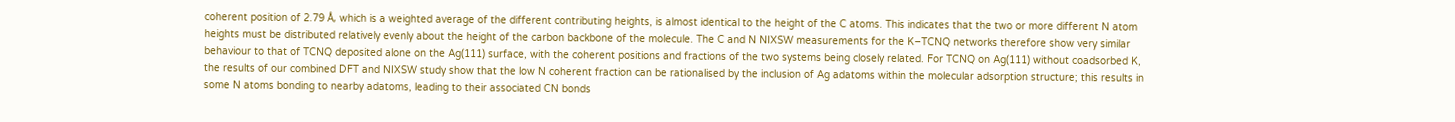coherent position of 2.79 Å, which is a weighted average of the different contributing heights, is almost identical to the height of the C atoms. This indicates that the two or more different N atom heights must be distributed relatively evenly about the height of the carbon backbone of the molecule. The C and N NIXSW measurements for the K–TCNQ networks therefore show very similar behaviour to that of TCNQ deposited alone on the Ag(111) surface, with the coherent positions and fractions of the two systems being closely related. For TCNQ on Ag(111) without coadsorbed K, the results of our combined DFT and NIXSW study show that the low N coherent fraction can be rationalised by the inclusion of Ag adatoms within the molecular adsorption structure; this results in some N atoms bonding to nearby adatoms, leading to their associated CN bonds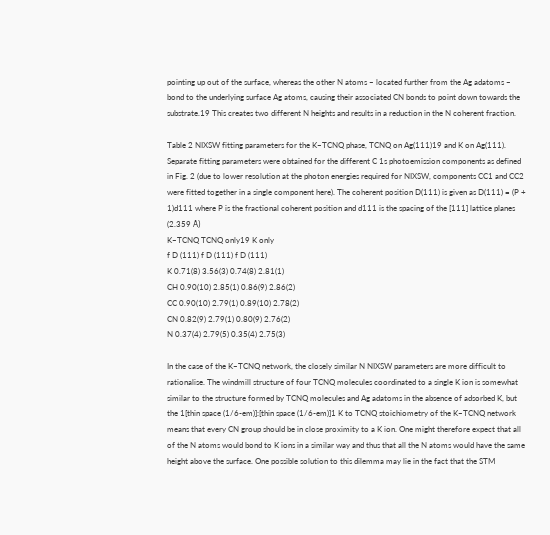pointing up out of the surface, whereas the other N atoms – located further from the Ag adatoms – bond to the underlying surface Ag atoms, causing their associated CN bonds to point down towards the substrate.19 This creates two different N heights and results in a reduction in the N coherent fraction.

Table 2 NIXSW fitting parameters for the K–TCNQ phase, TCNQ on Ag(111)19 and K on Ag(111). Separate fitting parameters were obtained for the different C 1s photoemission components as defined in Fig. 2 (due to lower resolution at the photon energies required for NIXSW, components CC1 and CC2 were fitted together in a single component here). The coherent position D(111) is given as D(111) = (P + 1)d111 where P is the fractional coherent position and d111 is the spacing of the [111] lattice planes (2.359 Å)
K–TCNQ TCNQ only19 K only
f D (111) f D (111) f D (111)
K 0.71(8) 3.56(3) 0.74(8) 2.81(1)
CH 0.90(10) 2.85(1) 0.86(9) 2.86(2)
CC 0.90(10) 2.79(1) 0.89(10) 2.78(2)
CN 0.82(9) 2.79(1) 0.80(9) 2.76(2)
N 0.37(4) 2.79(5) 0.35(4) 2.75(3)

In the case of the K–TCNQ network, the closely similar N NIXSW parameters are more difficult to rationalise. The windmill structure of four TCNQ molecules coordinated to a single K ion is somewhat similar to the structure formed by TCNQ molecules and Ag adatoms in the absence of adsorbed K, but the 1[thin space (1/6-em)]:[thin space (1/6-em)]1 K to TCNQ stoichiometry of the K–TCNQ network means that every CN group should be in close proximity to a K ion. One might therefore expect that all of the N atoms would bond to K ions in a similar way and thus that all the N atoms would have the same height above the surface. One possible solution to this dilemma may lie in the fact that the STM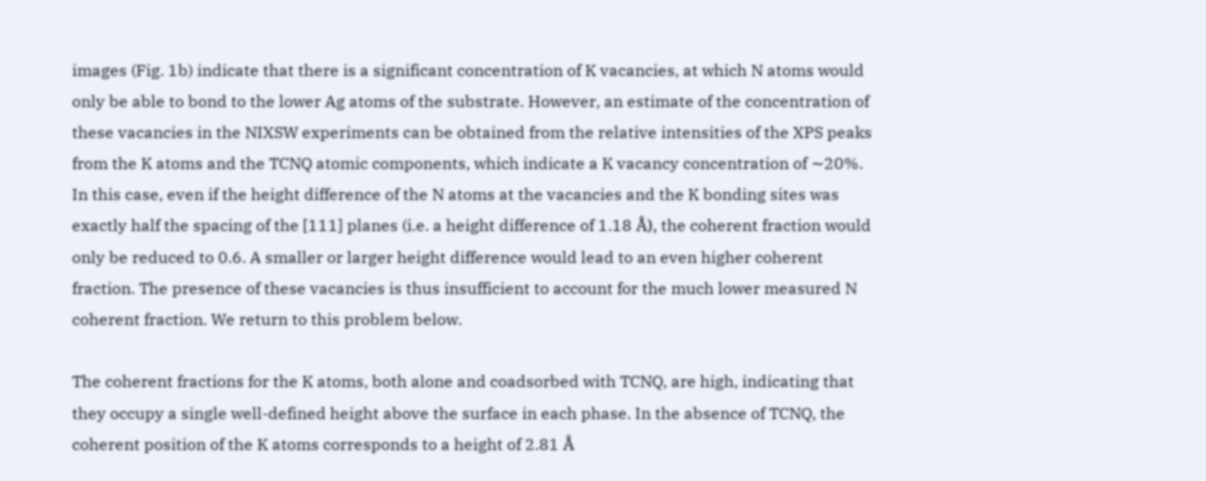images (Fig. 1b) indicate that there is a significant concentration of K vacancies, at which N atoms would only be able to bond to the lower Ag atoms of the substrate. However, an estimate of the concentration of these vacancies in the NIXSW experiments can be obtained from the relative intensities of the XPS peaks from the K atoms and the TCNQ atomic components, which indicate a K vacancy concentration of ∼20%. In this case, even if the height difference of the N atoms at the vacancies and the K bonding sites was exactly half the spacing of the [111] planes (i.e. a height difference of 1.18 Å), the coherent fraction would only be reduced to 0.6. A smaller or larger height difference would lead to an even higher coherent fraction. The presence of these vacancies is thus insufficient to account for the much lower measured N coherent fraction. We return to this problem below.

The coherent fractions for the K atoms, both alone and coadsorbed with TCNQ, are high, indicating that they occupy a single well-defined height above the surface in each phase. In the absence of TCNQ, the coherent position of the K atoms corresponds to a height of 2.81 Å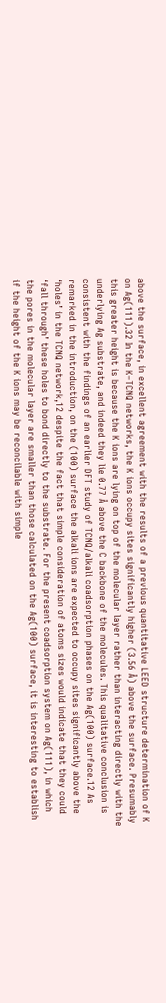above the surface, in excellent agreement with the results of a previous quantitative LEED structure determination of K on Ag(111).32 In the K–TCNQ networks, the K ions occupy sites significantly higher (3.56 Å) above the surface. Presumably this greater height is because the K ions are lying on top of the molecular layer rather than interacting directly with the underlying Ag substrate, and indeed they lie 0.77 Å above the C backbone of the molecules. This qualitative conclusion is consistent with the findings of an earlier DFT study of TCNQ/alkali coadsorption phases on the Ag(100) surface.12 As remarked in the introduction, on the (100) surface the alkali ions are expected to occupy sites significantly above the ‘holes’ in the TCNQ network,12 despite the fact that simple consideration of atoms sizes would indicate that they could ‘fall through’ these holes to bond directly to the substrate. For the present coadsorption system on Ag(111), in which the pores in the molecular layer are smaller than those calculated on the Ag(100) surface, it is interesting to establish if the height of the K ions may be reconcilable with simple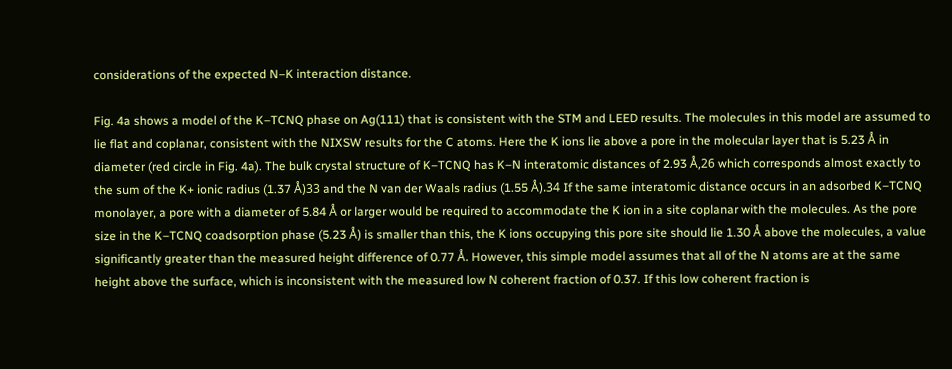considerations of the expected N–K interaction distance.

Fig. 4a shows a model of the K–TCNQ phase on Ag(111) that is consistent with the STM and LEED results. The molecules in this model are assumed to lie flat and coplanar, consistent with the NIXSW results for the C atoms. Here the K ions lie above a pore in the molecular layer that is 5.23 Å in diameter (red circle in Fig. 4a). The bulk crystal structure of K–TCNQ has K–N interatomic distances of 2.93 Å,26 which corresponds almost exactly to the sum of the K+ ionic radius (1.37 Å)33 and the N van der Waals radius (1.55 Å).34 If the same interatomic distance occurs in an adsorbed K–TCNQ monolayer, a pore with a diameter of 5.84 Å or larger would be required to accommodate the K ion in a site coplanar with the molecules. As the pore size in the K–TCNQ coadsorption phase (5.23 Å) is smaller than this, the K ions occupying this pore site should lie 1.30 Å above the molecules, a value significantly greater than the measured height difference of 0.77 Å. However, this simple model assumes that all of the N atoms are at the same height above the surface, which is inconsistent with the measured low N coherent fraction of 0.37. If this low coherent fraction is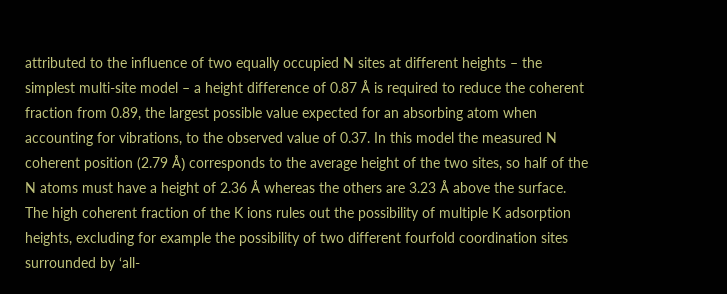attributed to the influence of two equally occupied N sites at different heights – the simplest multi-site model – a height difference of 0.87 Å is required to reduce the coherent fraction from 0.89, the largest possible value expected for an absorbing atom when accounting for vibrations, to the observed value of 0.37. In this model the measured N coherent position (2.79 Å) corresponds to the average height of the two sites, so half of the N atoms must have a height of 2.36 Å whereas the others are 3.23 Å above the surface. The high coherent fraction of the K ions rules out the possibility of multiple K adsorption heights, excluding for example the possibility of two different fourfold coordination sites surrounded by ‘all-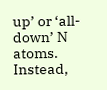up’ or ‘all-down’ N atoms. Instead,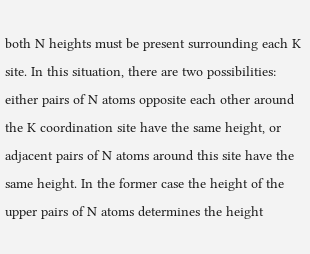both N heights must be present surrounding each K site. In this situation, there are two possibilities: either pairs of N atoms opposite each other around the K coordination site have the same height, or adjacent pairs of N atoms around this site have the same height. In the former case the height of the upper pairs of N atoms determines the height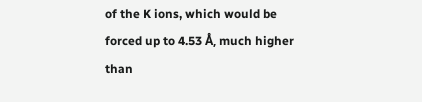of the K ions, which would be forced up to 4.53 Å, much higher than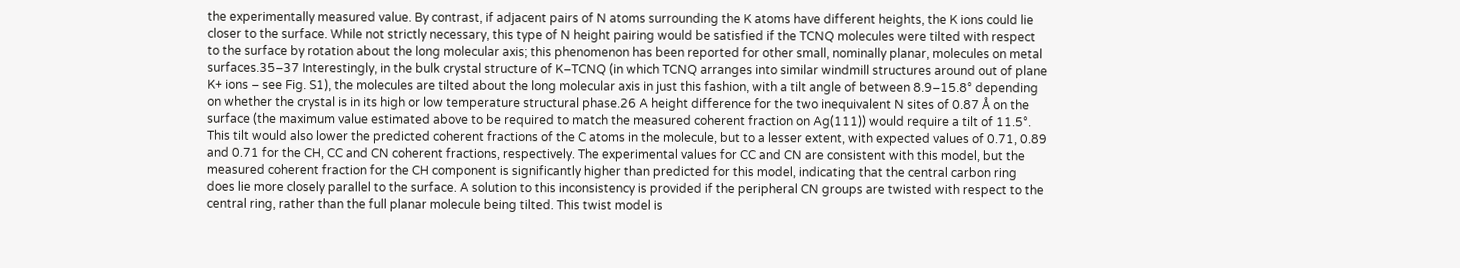the experimentally measured value. By contrast, if adjacent pairs of N atoms surrounding the K atoms have different heights, the K ions could lie closer to the surface. While not strictly necessary, this type of N height pairing would be satisfied if the TCNQ molecules were tilted with respect to the surface by rotation about the long molecular axis; this phenomenon has been reported for other small, nominally planar, molecules on metal surfaces.35–37 Interestingly, in the bulk crystal structure of K–TCNQ (in which TCNQ arranges into similar windmill structures around out of plane K+ ions – see Fig. S1), the molecules are tilted about the long molecular axis in just this fashion, with a tilt angle of between 8.9–15.8° depending on whether the crystal is in its high or low temperature structural phase.26 A height difference for the two inequivalent N sites of 0.87 Å on the surface (the maximum value estimated above to be required to match the measured coherent fraction on Ag(111)) would require a tilt of 11.5°. This tilt would also lower the predicted coherent fractions of the C atoms in the molecule, but to a lesser extent, with expected values of 0.71, 0.89 and 0.71 for the CH, CC and CN coherent fractions, respectively. The experimental values for CC and CN are consistent with this model, but the measured coherent fraction for the CH component is significantly higher than predicted for this model, indicating that the central carbon ring does lie more closely parallel to the surface. A solution to this inconsistency is provided if the peripheral CN groups are twisted with respect to the central ring, rather than the full planar molecule being tilted. This twist model is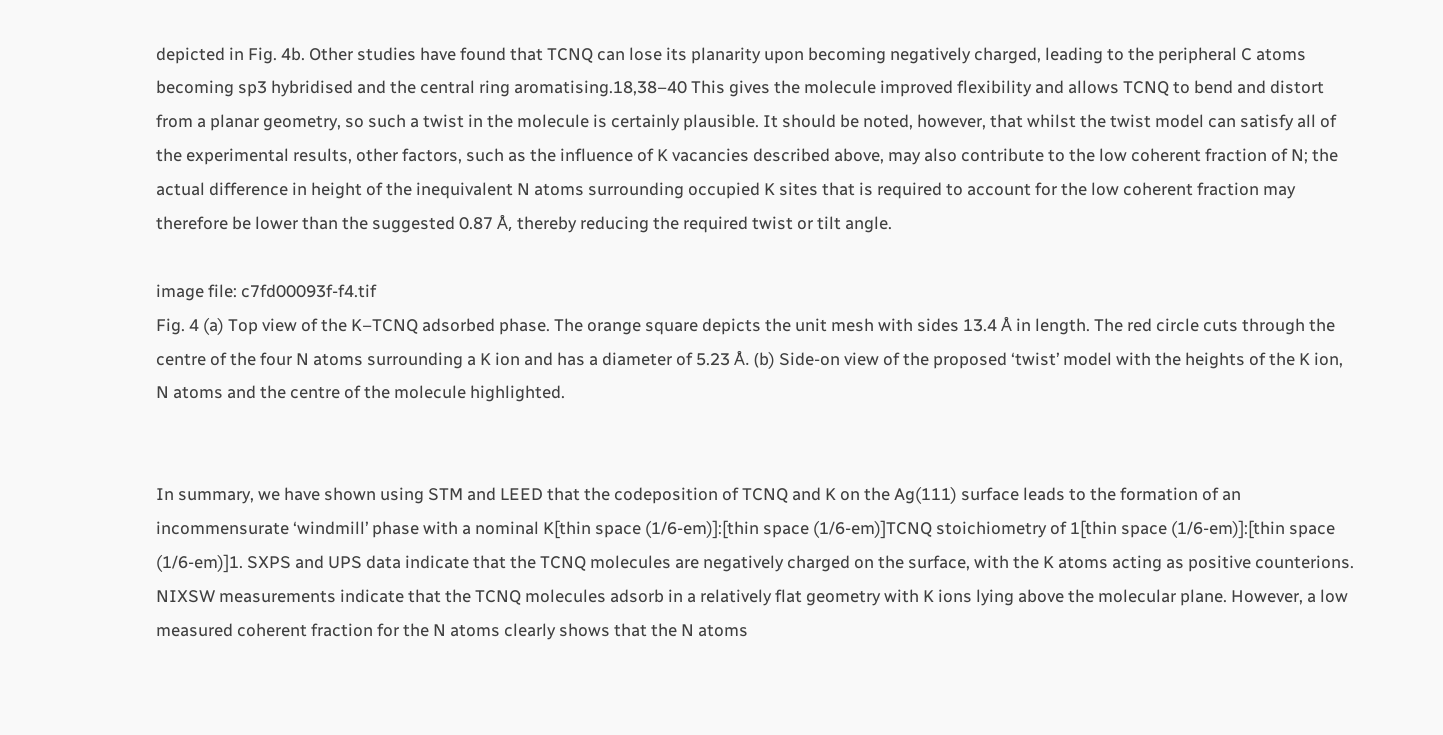depicted in Fig. 4b. Other studies have found that TCNQ can lose its planarity upon becoming negatively charged, leading to the peripheral C atoms becoming sp3 hybridised and the central ring aromatising.18,38–40 This gives the molecule improved flexibility and allows TCNQ to bend and distort from a planar geometry, so such a twist in the molecule is certainly plausible. It should be noted, however, that whilst the twist model can satisfy all of the experimental results, other factors, such as the influence of K vacancies described above, may also contribute to the low coherent fraction of N; the actual difference in height of the inequivalent N atoms surrounding occupied K sites that is required to account for the low coherent fraction may therefore be lower than the suggested 0.87 Å, thereby reducing the required twist or tilt angle.

image file: c7fd00093f-f4.tif
Fig. 4 (a) Top view of the K–TCNQ adsorbed phase. The orange square depicts the unit mesh with sides 13.4 Å in length. The red circle cuts through the centre of the four N atoms surrounding a K ion and has a diameter of 5.23 Å. (b) Side-on view of the proposed ‘twist’ model with the heights of the K ion, N atoms and the centre of the molecule highlighted.


In summary, we have shown using STM and LEED that the codeposition of TCNQ and K on the Ag(111) surface leads to the formation of an incommensurate ‘windmill’ phase with a nominal K[thin space (1/6-em)]:[thin space (1/6-em)]TCNQ stoichiometry of 1[thin space (1/6-em)]:[thin space (1/6-em)]1. SXPS and UPS data indicate that the TCNQ molecules are negatively charged on the surface, with the K atoms acting as positive counterions. NIXSW measurements indicate that the TCNQ molecules adsorb in a relatively flat geometry with K ions lying above the molecular plane. However, a low measured coherent fraction for the N atoms clearly shows that the N atoms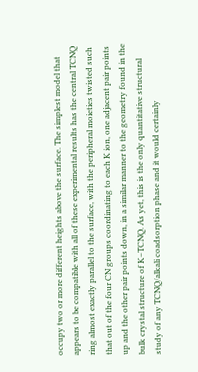occupy two or more different heights above the surface. The simplest model that appears to be compatible with all of these experimental results has the central TCNQ ring almost exactly parallel to the surface, with the peripheral moieties twisted such that out of the four CN groups coordinating to each K ion, one adjacent pair points up and the other pair points down, in a similar manner to the geometry found in the bulk crystal structure of K–TCNQ. As yet, this is the only quantitative structural study of any TCNQ/alkali coadsorption phase and it would certainly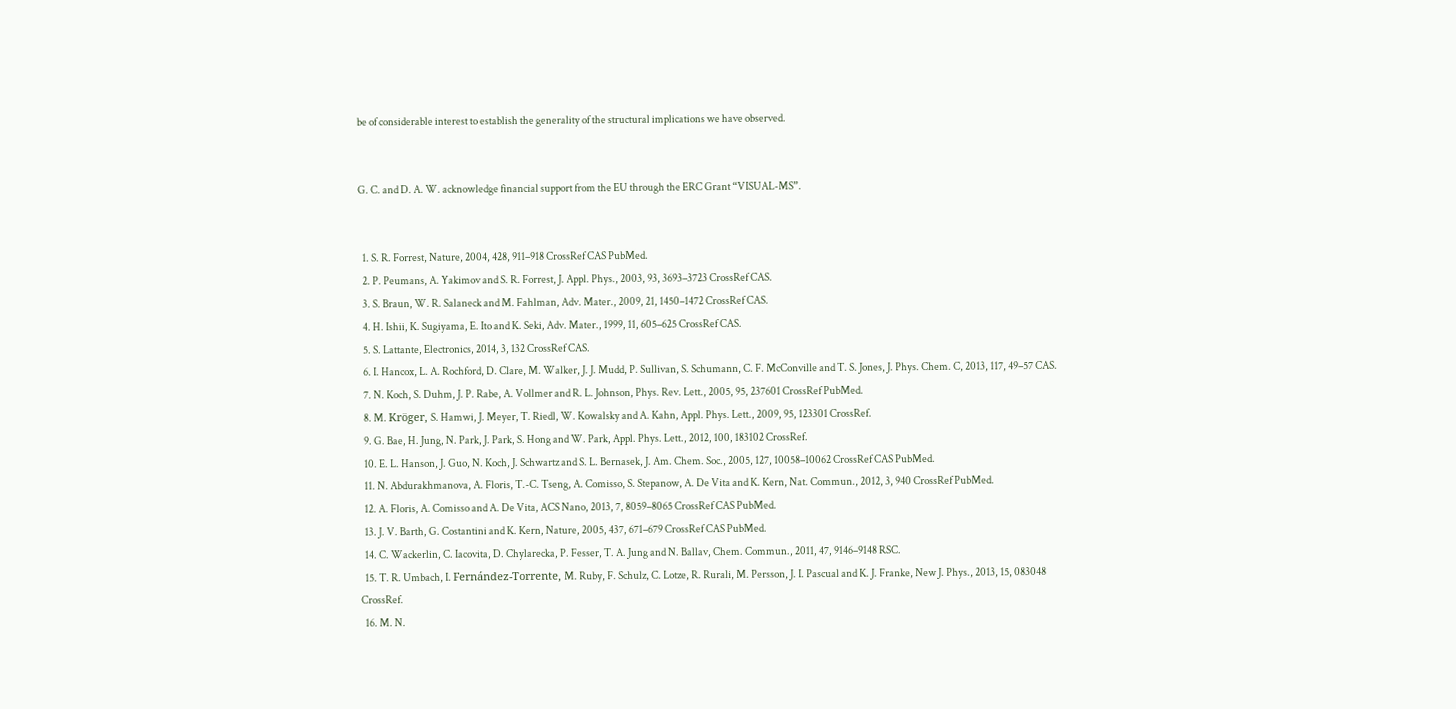be of considerable interest to establish the generality of the structural implications we have observed.


G. C. and D. A. W. acknowledge financial support from the EU through the ERC Grant “VISUAL-MS”.


  1. S. R. Forrest, Nature, 2004, 428, 911–918 CrossRef CAS PubMed.
  2. P. Peumans, A. Yakimov and S. R. Forrest, J. Appl. Phys., 2003, 93, 3693–3723 CrossRef CAS.
  3. S. Braun, W. R. Salaneck and M. Fahlman, Adv. Mater., 2009, 21, 1450–1472 CrossRef CAS.
  4. H. Ishii, K. Sugiyama, E. Ito and K. Seki, Adv. Mater., 1999, 11, 605–625 CrossRef CAS.
  5. S. Lattante, Electronics, 2014, 3, 132 CrossRef CAS.
  6. I. Hancox, L. A. Rochford, D. Clare, M. Walker, J. J. Mudd, P. Sullivan, S. Schumann, C. F. McConville and T. S. Jones, J. Phys. Chem. C, 2013, 117, 49–57 CAS.
  7. N. Koch, S. Duhm, J. P. Rabe, A. Vollmer and R. L. Johnson, Phys. Rev. Lett., 2005, 95, 237601 CrossRef PubMed.
  8. M. Kröger, S. Hamwi, J. Meyer, T. Riedl, W. Kowalsky and A. Kahn, Appl. Phys. Lett., 2009, 95, 123301 CrossRef.
  9. G. Bae, H. Jung, N. Park, J. Park, S. Hong and W. Park, Appl. Phys. Lett., 2012, 100, 183102 CrossRef.
  10. E. L. Hanson, J. Guo, N. Koch, J. Schwartz and S. L. Bernasek, J. Am. Chem. Soc., 2005, 127, 10058–10062 CrossRef CAS PubMed.
  11. N. Abdurakhmanova, A. Floris, T.-C. Tseng, A. Comisso, S. Stepanow, A. De Vita and K. Kern, Nat. Commun., 2012, 3, 940 CrossRef PubMed.
  12. A. Floris, A. Comisso and A. De Vita, ACS Nano, 2013, 7, 8059–8065 CrossRef CAS PubMed.
  13. J. V. Barth, G. Costantini and K. Kern, Nature, 2005, 437, 671–679 CrossRef CAS PubMed.
  14. C. Wackerlin, C. Iacovita, D. Chylarecka, P. Fesser, T. A. Jung and N. Ballav, Chem. Commun., 2011, 47, 9146–9148 RSC.
  15. T. R. Umbach, I. Fernández-Torrente, M. Ruby, F. Schulz, C. Lotze, R. Rurali, M. Persson, J. I. Pascual and K. J. Franke, New J. Phys., 2013, 15, 083048 CrossRef.
  16. M. N.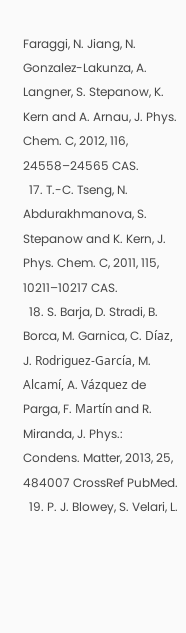Faraggi, N. Jiang, N. Gonzalez-Lakunza, A. Langner, S. Stepanow, K. Kern and A. Arnau, J. Phys. Chem. C, 2012, 116, 24558–24565 CAS.
  17. T.-C. Tseng, N. Abdurakhmanova, S. Stepanow and K. Kern, J. Phys. Chem. C, 2011, 115, 10211–10217 CAS.
  18. S. Barja, D. Stradi, B. Borca, M. Garnica, C. Díaz, J. Rodriguez-García, M. Alcamí, A. Vázquez de Parga, F. Martín and R. Miranda, J. Phys.: Condens. Matter, 2013, 25, 484007 CrossRef PubMed.
  19. P. J. Blowey, S. Velari, L.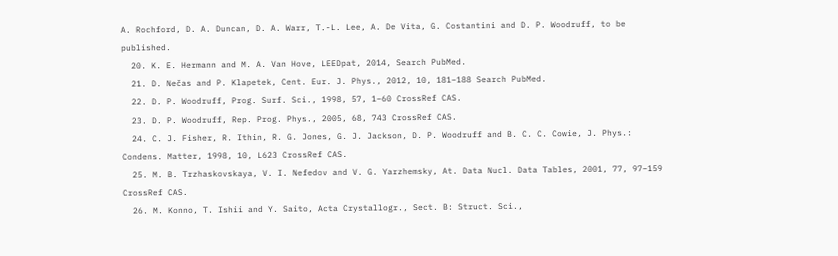A. Rochford, D. A. Duncan, D. A. Warr, T.-L. Lee, A. De Vita, G. Costantini and D. P. Woodruff, to be published.
  20. K. E. Hermann and M. A. Van Hove, LEEDpat, 2014, Search PubMed.
  21. D. Nečas and P. Klapetek, Cent. Eur. J. Phys., 2012, 10, 181–188 Search PubMed.
  22. D. P. Woodruff, Prog. Surf. Sci., 1998, 57, 1–60 CrossRef CAS.
  23. D. P. Woodruff, Rep. Prog. Phys., 2005, 68, 743 CrossRef CAS.
  24. C. J. Fisher, R. Ithin, R. G. Jones, G. J. Jackson, D. P. Woodruff and B. C. C. Cowie, J. Phys.: Condens. Matter, 1998, 10, L623 CrossRef CAS.
  25. M. B. Trzhaskovskaya, V. I. Nefedov and V. G. Yarzhemsky, At. Data Nucl. Data Tables, 2001, 77, 97–159 CrossRef CAS.
  26. M. Konno, T. Ishii and Y. Saito, Acta Crystallogr., Sect. B: Struct. Sci.,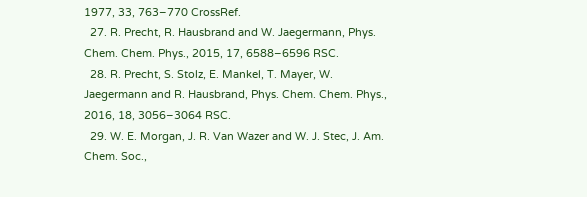1977, 33, 763–770 CrossRef.
  27. R. Precht, R. Hausbrand and W. Jaegermann, Phys. Chem. Chem. Phys., 2015, 17, 6588–6596 RSC.
  28. R. Precht, S. Stolz, E. Mankel, T. Mayer, W. Jaegermann and R. Hausbrand, Phys. Chem. Chem. Phys., 2016, 18, 3056–3064 RSC.
  29. W. E. Morgan, J. R. Van Wazer and W. J. Stec, J. Am. Chem. Soc.,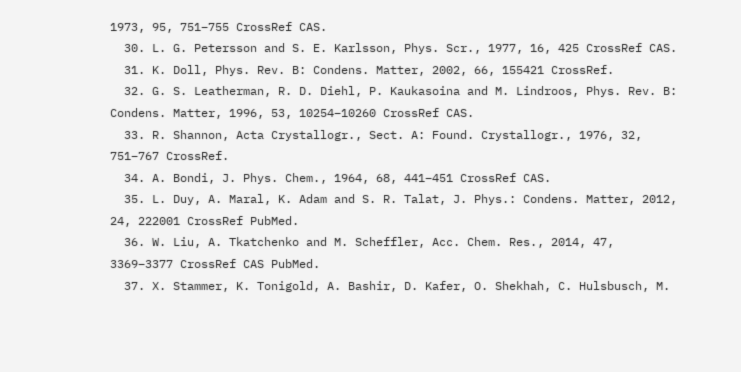1973, 95, 751–755 CrossRef CAS.
  30. L. G. Petersson and S. E. Karlsson, Phys. Scr., 1977, 16, 425 CrossRef CAS.
  31. K. Doll, Phys. Rev. B: Condens. Matter, 2002, 66, 155421 CrossRef.
  32. G. S. Leatherman, R. D. Diehl, P. Kaukasoina and M. Lindroos, Phys. Rev. B: Condens. Matter, 1996, 53, 10254–10260 CrossRef CAS.
  33. R. Shannon, Acta Crystallogr., Sect. A: Found. Crystallogr., 1976, 32, 751–767 CrossRef.
  34. A. Bondi, J. Phys. Chem., 1964, 68, 441–451 CrossRef CAS.
  35. L. Duy, A. Maral, K. Adam and S. R. Talat, J. Phys.: Condens. Matter, 2012, 24, 222001 CrossRef PubMed.
  36. W. Liu, A. Tkatchenko and M. Scheffler, Acc. Chem. Res., 2014, 47, 3369–3377 CrossRef CAS PubMed.
  37. X. Stammer, K. Tonigold, A. Bashir, D. Kafer, O. Shekhah, C. Hulsbusch, M.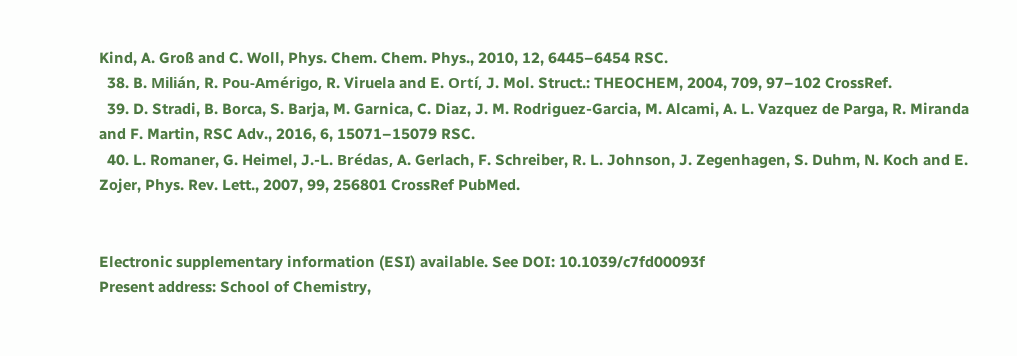Kind, A. Groß and C. Woll, Phys. Chem. Chem. Phys., 2010, 12, 6445–6454 RSC.
  38. B. Milián, R. Pou-Amérigo, R. Viruela and E. Ortí, J. Mol. Struct.: THEOCHEM, 2004, 709, 97–102 CrossRef.
  39. D. Stradi, B. Borca, S. Barja, M. Garnica, C. Diaz, J. M. Rodriguez-Garcia, M. Alcami, A. L. Vazquez de Parga, R. Miranda and F. Martin, RSC Adv., 2016, 6, 15071–15079 RSC.
  40. L. Romaner, G. Heimel, J.-L. Brédas, A. Gerlach, F. Schreiber, R. L. Johnson, J. Zegenhagen, S. Duhm, N. Koch and E. Zojer, Phys. Rev. Lett., 2007, 99, 256801 CrossRef PubMed.


Electronic supplementary information (ESI) available. See DOI: 10.1039/c7fd00093f
Present address: School of Chemistry,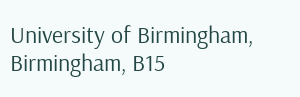University of Birmingham, Birmingham, B15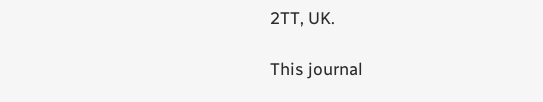2TT, UK.

This journal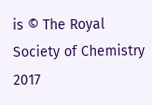is © The Royal Society of Chemistry 2017